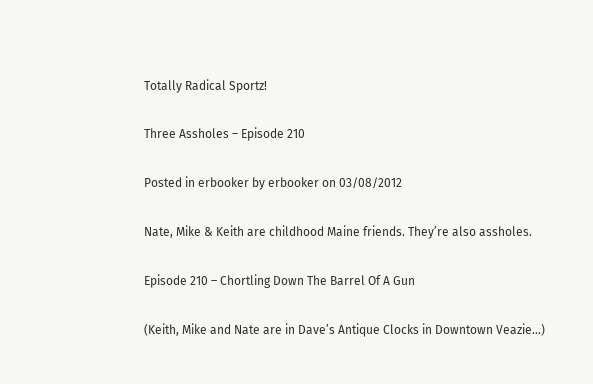Totally Radical Sportz!

Three Assholes – Episode 210

Posted in erbooker by erbooker on 03/08/2012

Nate, Mike & Keith are childhood Maine friends. They’re also assholes.

Episode 210 – Chortling Down The Barrel Of A Gun

(Keith, Mike and Nate are in Dave’s Antique Clocks in Downtown Veazie…)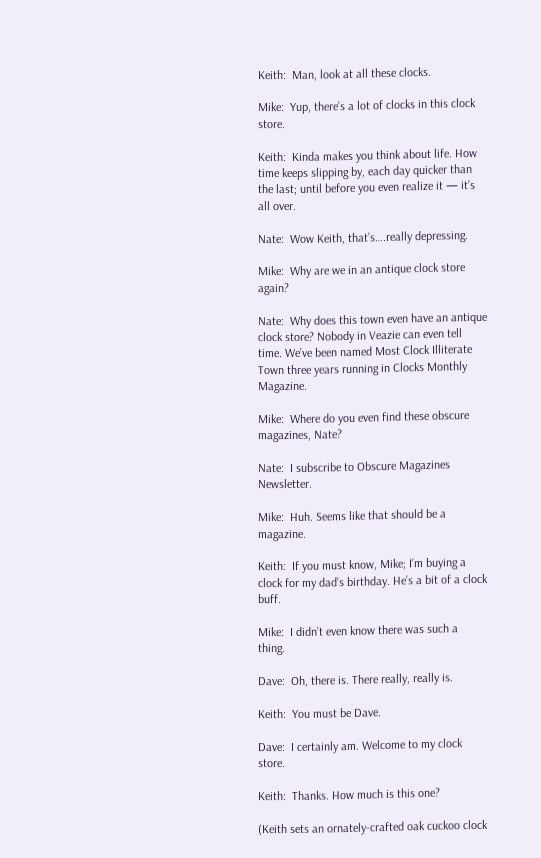Keith:  Man, look at all these clocks.

Mike:  Yup, there’s a lot of clocks in this clock store.

Keith:  Kinda makes you think about life. How time keeps slipping by, each day quicker than the last; until before you even realize it — it’s all over.

Nate:  Wow Keith, that’s….really depressing.

Mike:  Why are we in an antique clock store again?

Nate:  Why does this town even have an antique clock store? Nobody in Veazie can even tell time. We’ve been named Most Clock Illiterate Town three years running in Clocks Monthly Magazine.

Mike:  Where do you even find these obscure magazines, Nate?

Nate:  I subscribe to Obscure Magazines Newsletter.

Mike:  Huh. Seems like that should be a magazine.

Keith:  If you must know, Mike; I’m buying a clock for my dad’s birthday. He’s a bit of a clock buff.

Mike:  I didn’t even know there was such a thing.

Dave:  Oh, there is. There really, really is.

Keith:  You must be Dave.

Dave:  I certainly am. Welcome to my clock store.

Keith:  Thanks. How much is this one?

(Keith sets an ornately-crafted oak cuckoo clock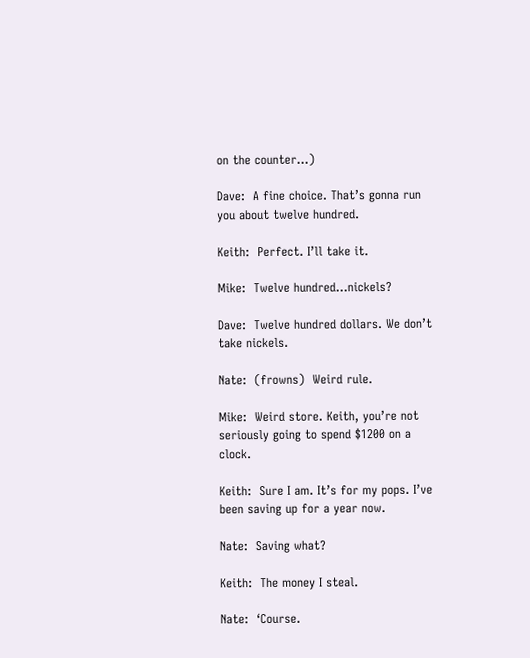on the counter…)

Dave:  A fine choice. That’s gonna run you about twelve hundred.

Keith:  Perfect. I’ll take it.

Mike:  Twelve hundred…nickels?

Dave:  Twelve hundred dollars. We don’t take nickels.

Nate:  (frowns)  Weird rule.

Mike:  Weird store. Keith, you’re not seriously going to spend $1200 on a clock.

Keith:  Sure I am. It’s for my pops. I’ve been saving up for a year now.

Nate:  Saving what?

Keith:  The money I steal.

Nate:  ‘Course.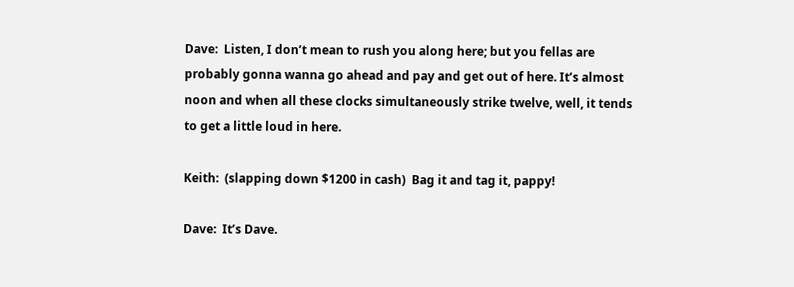Dave:  Listen, I don’t mean to rush you along here; but you fellas are probably gonna wanna go ahead and pay and get out of here. It’s almost noon and when all these clocks simultaneously strike twelve, well, it tends to get a little loud in here.

Keith:  (slapping down $1200 in cash)  Bag it and tag it, pappy!

Dave:  It’s Dave.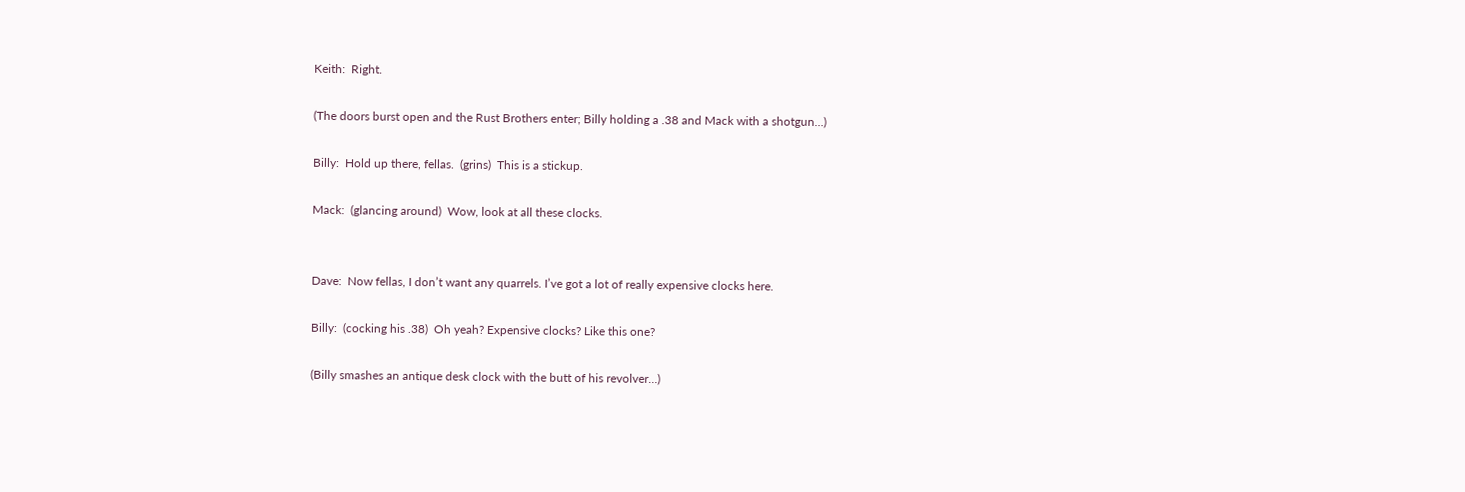Keith:  Right.

(The doors burst open and the Rust Brothers enter; Billy holding a .38 and Mack with a shotgun…)

Billy:  Hold up there, fellas.  (grins)  This is a stickup.

Mack:  (glancing around)  Wow, look at all these clocks.


Dave:  Now fellas, I don’t want any quarrels. I’ve got a lot of really expensive clocks here.

Billy:  (cocking his .38)  Oh yeah? Expensive clocks? Like this one?

(Billy smashes an antique desk clock with the butt of his revolver…)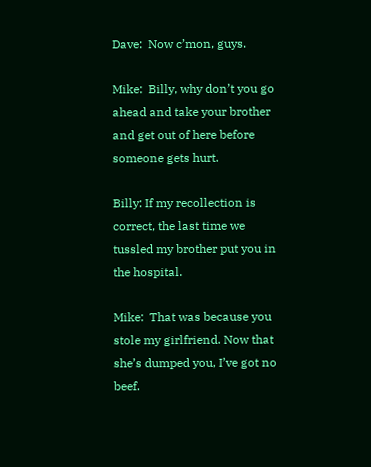Dave:  Now c’mon, guys.

Mike:  Billy, why don’t you go ahead and take your brother and get out of here before someone gets hurt.

Billy: If my recollection is correct, the last time we tussled my brother put you in the hospital.

Mike:  That was because you stole my girlfriend. Now that she’s dumped you, I’ve got no beef.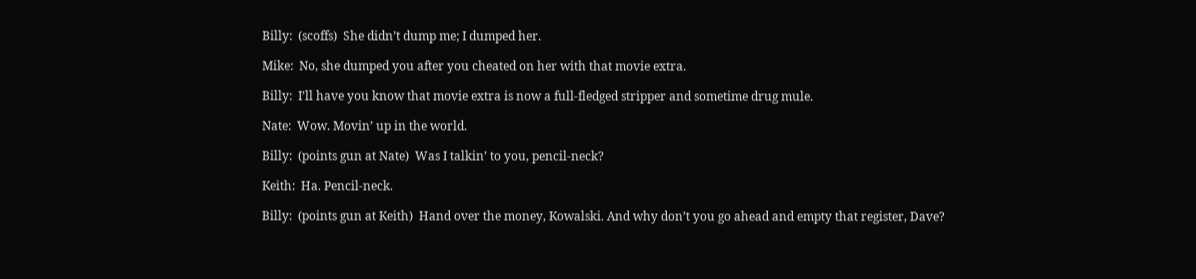Billy:  (scoffs)  She didn’t dump me; I dumped her.

Mike:  No, she dumped you after you cheated on her with that movie extra.

Billy:  I’ll have you know that movie extra is now a full-fledged stripper and sometime drug mule.

Nate:  Wow. Movin’ up in the world.

Billy:  (points gun at Nate)  Was I talkin’ to you, pencil-neck?

Keith:  Ha. Pencil-neck.

Billy:  (points gun at Keith)  Hand over the money, Kowalski. And why don’t you go ahead and empty that register, Dave?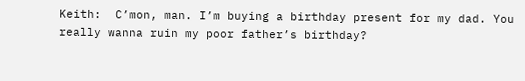Keith:  C’mon, man. I’m buying a birthday present for my dad. You really wanna ruin my poor father’s birthday?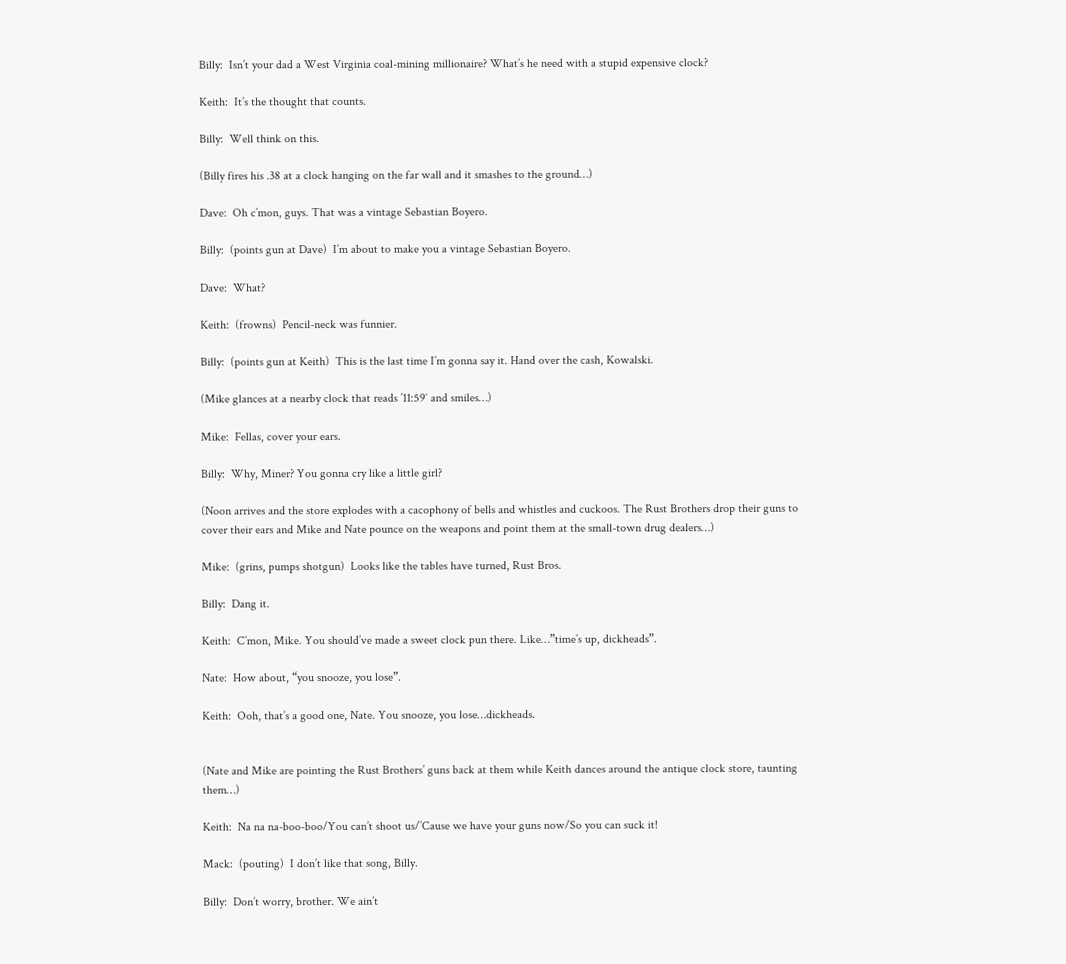Billy:  Isn’t your dad a West Virginia coal-mining millionaire? What’s he need with a stupid expensive clock?

Keith:  It’s the thought that counts.

Billy:  Well think on this.

(Billy fires his .38 at a clock hanging on the far wall and it smashes to the ground…)

Dave:  Oh c’mon, guys. That was a vintage Sebastian Boyero.

Billy:  (points gun at Dave)  I’m about to make you a vintage Sebastian Boyero.

Dave:  What?

Keith:  (frowns)  Pencil-neck was funnier.

Billy:  (points gun at Keith)  This is the last time I’m gonna say it. Hand over the cash, Kowalski.

(Mike glances at a nearby clock that reads ’11:59′ and smiles…)

Mike:  Fellas, cover your ears.

Billy:  Why, Miner? You gonna cry like a little girl?

(Noon arrives and the store explodes with a cacophony of bells and whistles and cuckoos. The Rust Brothers drop their guns to cover their ears and Mike and Nate pounce on the weapons and point them at the small-town drug dealers…)

Mike:  (grins, pumps shotgun)  Looks like the tables have turned, Rust Bros.

Billy:  Dang it.

Keith:  C’mon, Mike. You should’ve made a sweet clock pun there. Like…”time’s up, dickheads”.

Nate:  How about, “you snooze, you lose”.

Keith:  Ooh, that’s a good one, Nate. You snooze, you lose…dickheads.


(Nate and Mike are pointing the Rust Brothers’ guns back at them while Keith dances around the antique clock store, taunting them…)

Keith:  Na na na-boo-boo/You can’t shoot us/’Cause we have your guns now/So you can suck it!

Mack:  (pouting)  I don’t like that song, Billy.

Billy:  Don’t worry, brother. We ain’t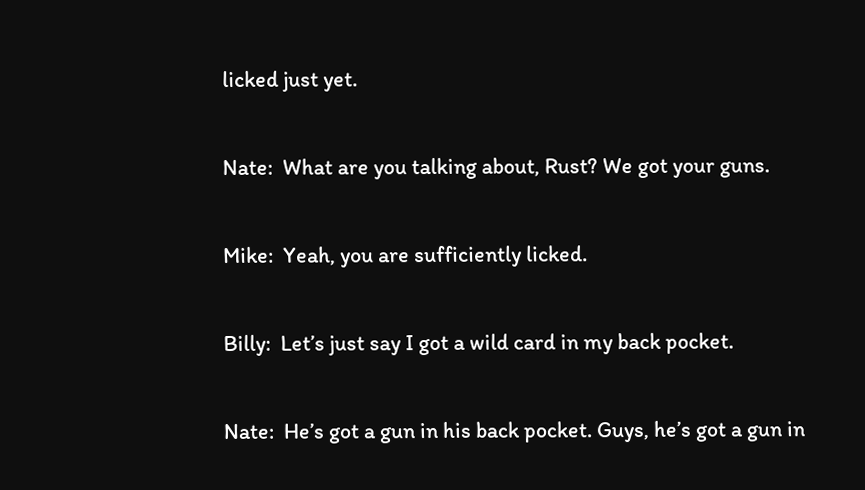licked just yet.

Nate:  What are you talking about, Rust? We got your guns.

Mike:  Yeah, you are sufficiently licked.

Billy:  Let’s just say I got a wild card in my back pocket.

Nate:  He’s got a gun in his back pocket. Guys, he’s got a gun in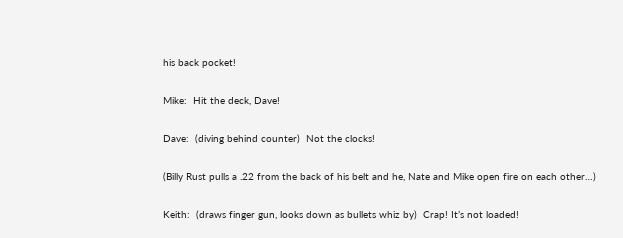his back pocket!

Mike:  Hit the deck, Dave!

Dave:  (diving behind counter)  Not the clocks!

(Billy Rust pulls a .22 from the back of his belt and he, Nate and Mike open fire on each other…)

Keith:  (draws finger gun, looks down as bullets whiz by)  Crap! It’s not loaded!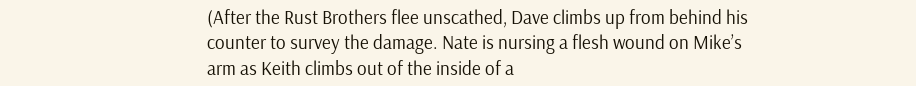(After the Rust Brothers flee unscathed, Dave climbs up from behind his counter to survey the damage. Nate is nursing a flesh wound on Mike’s arm as Keith climbs out of the inside of a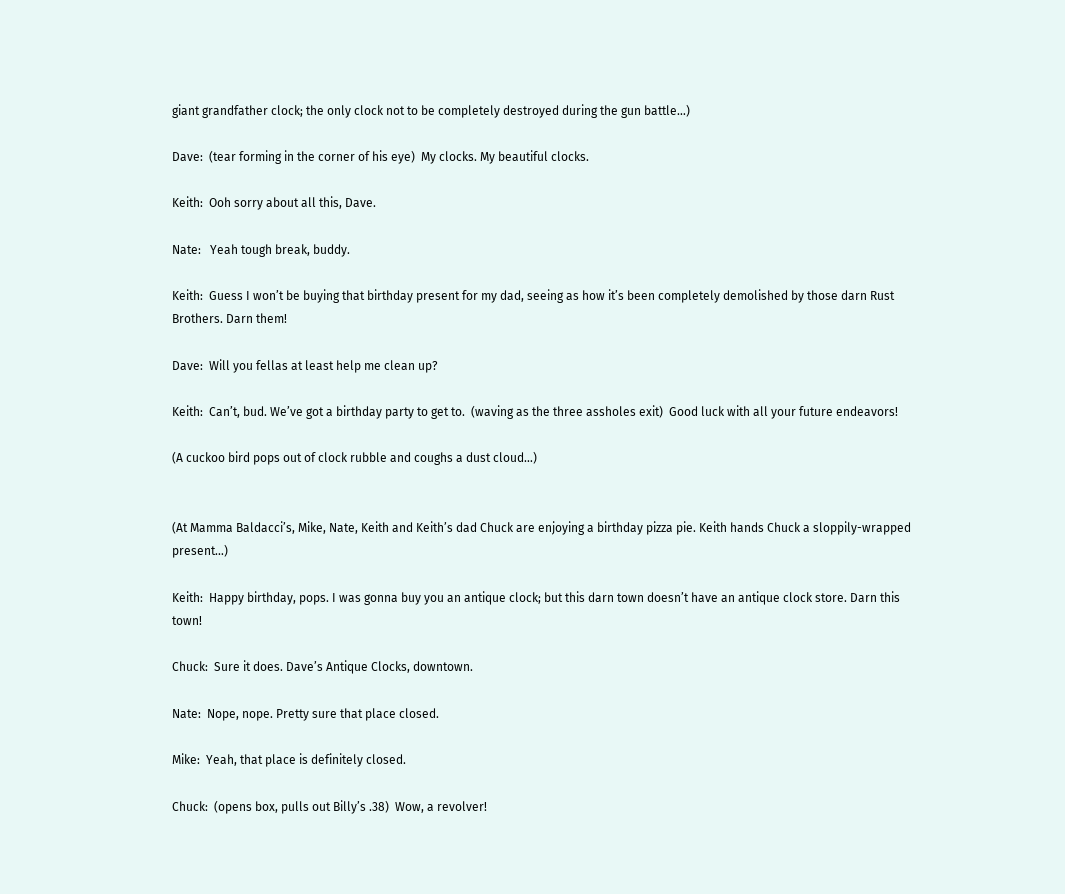giant grandfather clock; the only clock not to be completely destroyed during the gun battle…)

Dave:  (tear forming in the corner of his eye)  My clocks. My beautiful clocks.

Keith:  Ooh sorry about all this, Dave.

Nate:   Yeah tough break, buddy.

Keith:  Guess I won’t be buying that birthday present for my dad, seeing as how it’s been completely demolished by those darn Rust Brothers. Darn them!

Dave:  Will you fellas at least help me clean up?

Keith:  Can’t, bud. We’ve got a birthday party to get to.  (waving as the three assholes exit)  Good luck with all your future endeavors!

(A cuckoo bird pops out of clock rubble and coughs a dust cloud…)


(At Mamma Baldacci’s, Mike, Nate, Keith and Keith’s dad Chuck are enjoying a birthday pizza pie. Keith hands Chuck a sloppily-wrapped present…)

Keith:  Happy birthday, pops. I was gonna buy you an antique clock; but this darn town doesn’t have an antique clock store. Darn this town!

Chuck:  Sure it does. Dave’s Antique Clocks, downtown.

Nate:  Nope, nope. Pretty sure that place closed.

Mike:  Yeah, that place is definitely closed.

Chuck:  (opens box, pulls out Billy’s .38)  Wow, a revolver!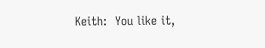Keith:  You like it,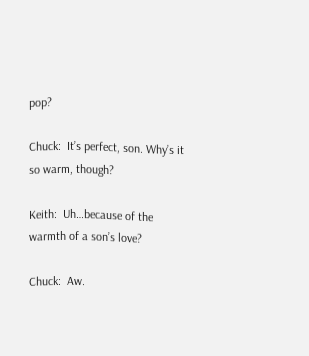pop?

Chuck:  It’s perfect, son. Why’s it so warm, though?

Keith:  Uh…because of the warmth of a son’s love?

Chuck:  Aw.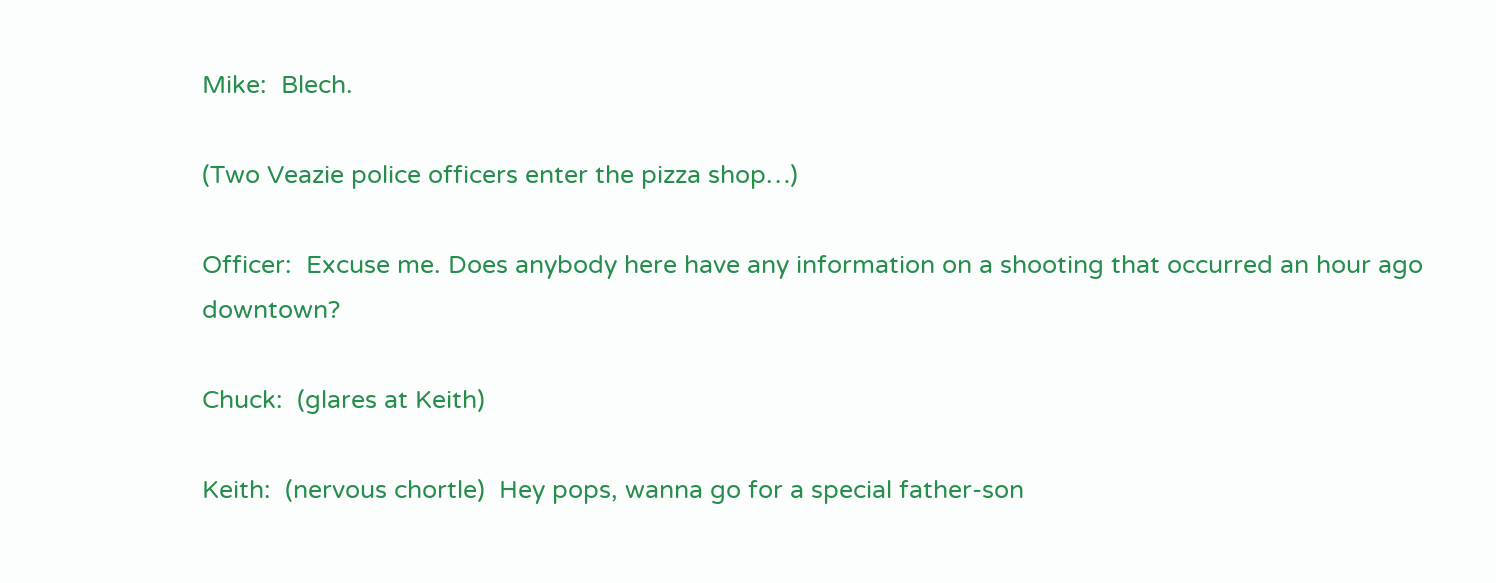Mike:  Blech.

(Two Veazie police officers enter the pizza shop…)

Officer:  Excuse me. Does anybody here have any information on a shooting that occurred an hour ago downtown?

Chuck:  (glares at Keith)

Keith:  (nervous chortle)  Hey pops, wanna go for a special father-son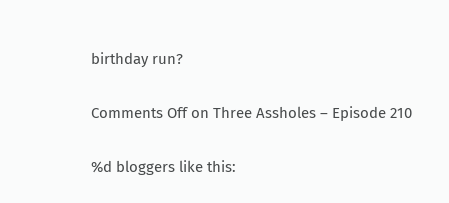birthday run?

Comments Off on Three Assholes – Episode 210

%d bloggers like this: